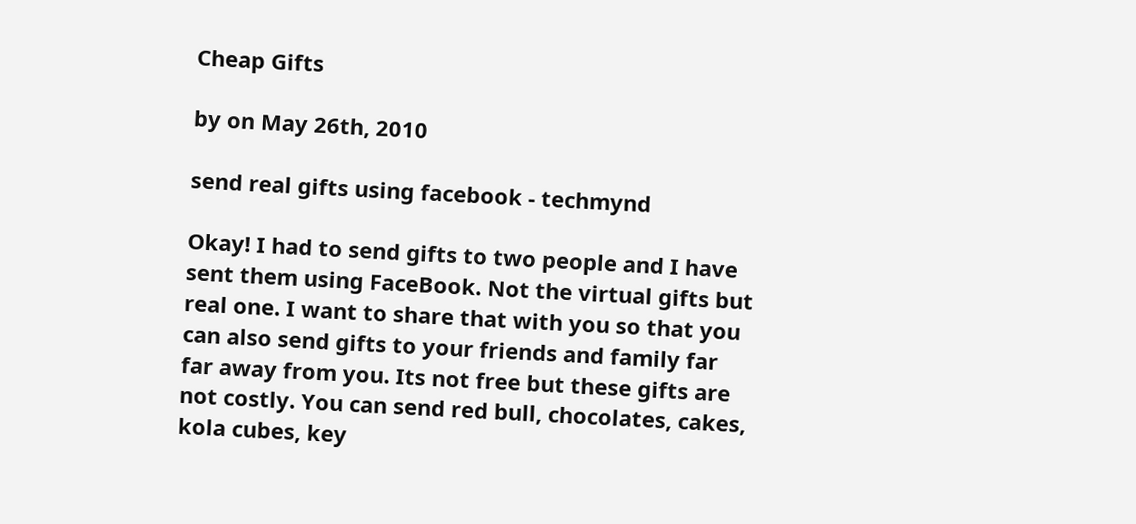Cheap Gifts

by on May 26th, 2010

send real gifts using facebook - techmynd

Okay! I had to send gifts to two people and I have sent them using FaceBook. Not the virtual gifts but real one. I want to share that with you so that you can also send gifts to your friends and family far far away from you. Its not free but these gifts are not costly. You can send red bull, chocolates, cakes, kola cubes, key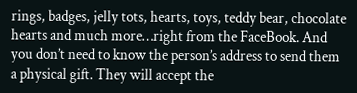rings, badges, jelly tots, hearts, toys, teddy bear, chocolate hearts and much more…right from the FaceBook. And you don’t need to know the person’s address to send them a physical gift. They will accept the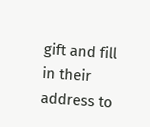gift and fill in their address to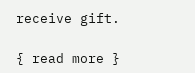receive gift.

{ read more }